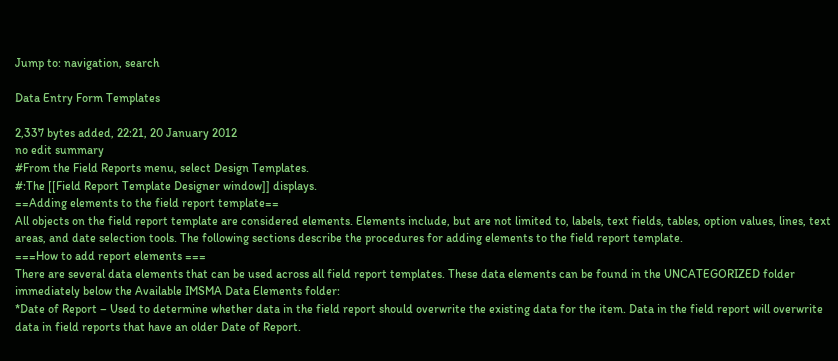Jump to: navigation, search

Data Entry Form Templates

2,337 bytes added, 22:21, 20 January 2012
no edit summary
#From the Field Reports menu, select Design Templates.
#:The [[Field Report Template Designer window]] displays.
==Adding elements to the field report template==
All objects on the field report template are considered elements. Elements include, but are not limited to, labels, text fields, tables, option values, lines, text areas, and date selection tools. The following sections describe the procedures for adding elements to the field report template.
===How to add report elements ===
There are several data elements that can be used across all field report templates. These data elements can be found in the UNCATEGORIZED folder immediately below the Available IMSMA Data Elements folder:
*Date of Report – Used to determine whether data in the field report should overwrite the existing data for the item. Data in the field report will overwrite data in field reports that have an older Date of Report.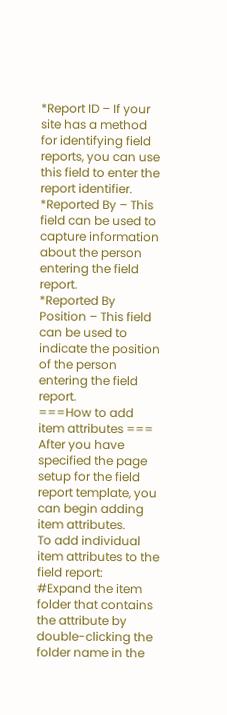*Report ID – If your site has a method for identifying field reports, you can use this field to enter the report identifier.
*Reported By – This field can be used to capture information about the person entering the field report.
*Reported By Position – This field can be used to indicate the position of the person entering the field report.
===How to add item attributes ===
After you have specified the page setup for the field report template, you can begin adding item attributes.
To add individual item attributes to the field report:
#Expand the item folder that contains the attribute by double-clicking the folder name in the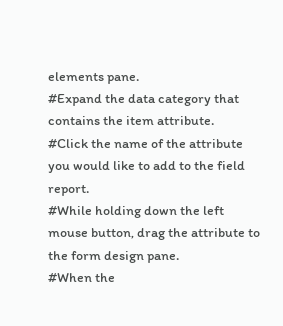elements pane.
#Expand the data category that contains the item attribute.
#Click the name of the attribute you would like to add to the field report.
#While holding down the left mouse button, drag the attribute to the form design pane.
#When the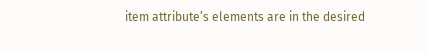item attribute’s elements are in the desired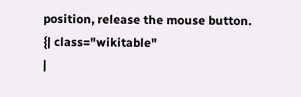position, release the mouse button.
{| class="wikitable"
|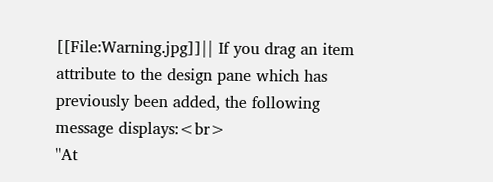[[File:Warning.jpg]]|| If you drag an item attribute to the design pane which has previously been added, the following message displays:<br>
''At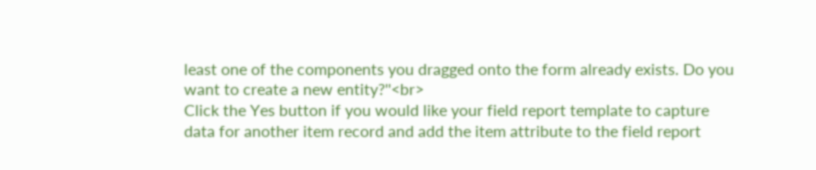least one of the components you dragged onto the form already exists. Do you want to create a new entity?''<br>
Click the Yes button if you would like your field report template to capture data for another item record and add the item attribute to the field report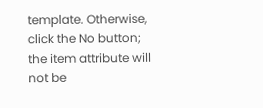template. Otherwise, click the No button; the item attribute will not be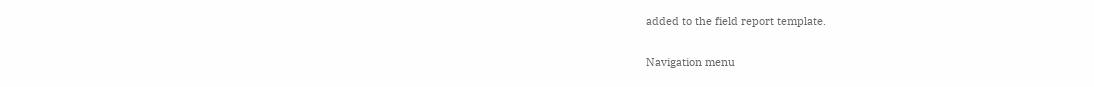added to the field report template.

Navigation menu